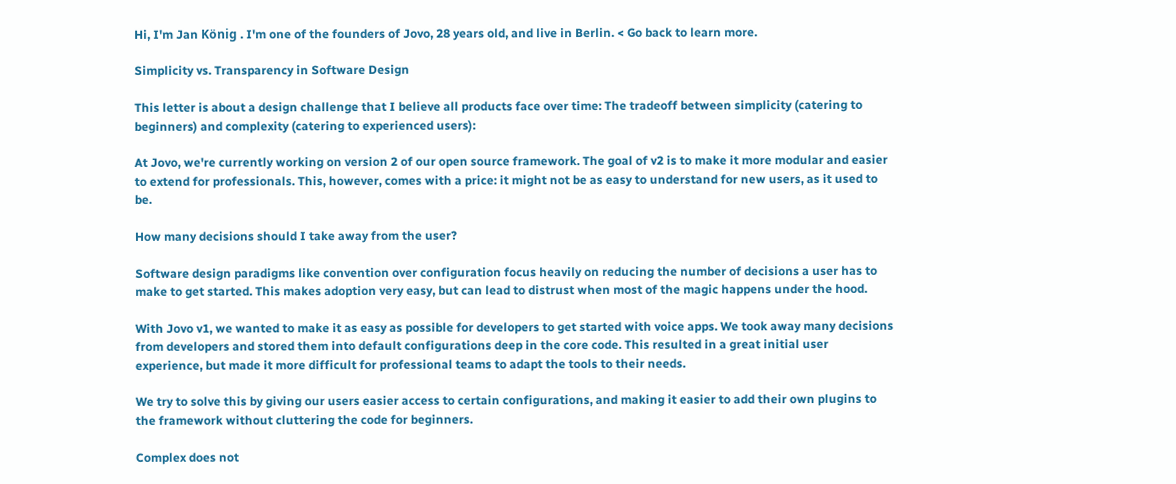Hi, I'm Jan König . I'm one of the founders of Jovo, 28 years old, and live in Berlin. < Go back to learn more.

Simplicity vs. Transparency in Software Design

This letter is about a design challenge that I believe all products face over time: The tradeoff between simplicity (catering to beginners) and complexity (catering to experienced users):

At Jovo, we're currently working on version 2 of our open source framework. The goal of v2 is to make it more modular and easier to extend for professionals. This, however, comes with a price: it might not be as easy to understand for new users, as it used to be.

How many decisions should I take away from the user?

Software design paradigms like convention over configuration focus heavily on reducing the number of decisions a user has to make to get started. This makes adoption very easy, but can lead to distrust when most of the magic happens under the hood.

With Jovo v1, we wanted to make it as easy as possible for developers to get started with voice apps. We took away many decisions from developers and stored them into default configurations deep in the core code. This resulted in a great initial user experience, but made it more difficult for professional teams to adapt the tools to their needs.

We try to solve this by giving our users easier access to certain configurations, and making it easier to add their own plugins to the framework without cluttering the code for beginners.

Complex does not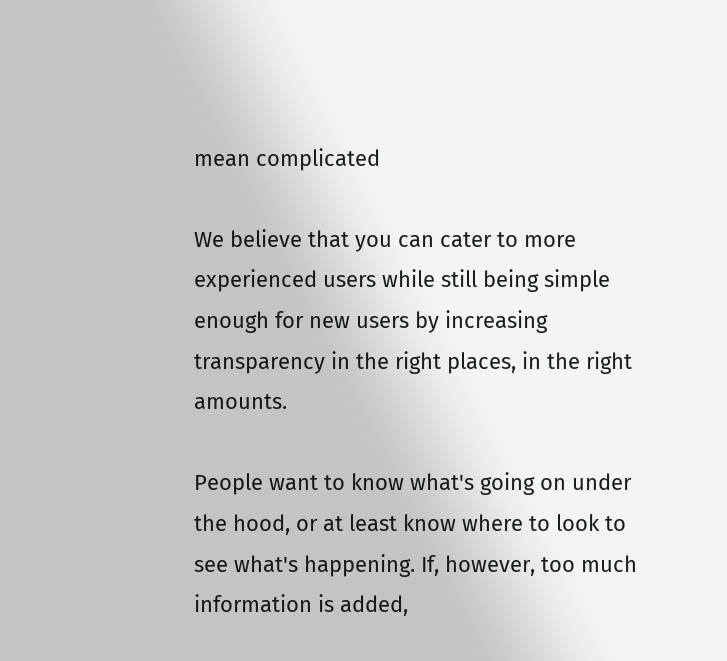mean complicated

We believe that you can cater to more experienced users while still being simple enough for new users by increasing transparency in the right places, in the right amounts.

People want to know what's going on under the hood, or at least know where to look to see what's happening. If, however, too much information is added,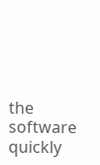the software quickly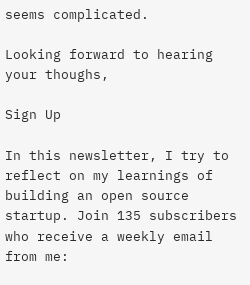seems complicated.

Looking forward to hearing your thoughs,

Sign Up

In this newsletter, I try to reflect on my learnings of building an open source startup. Join 135 subscribers who receive a weekly email from me: